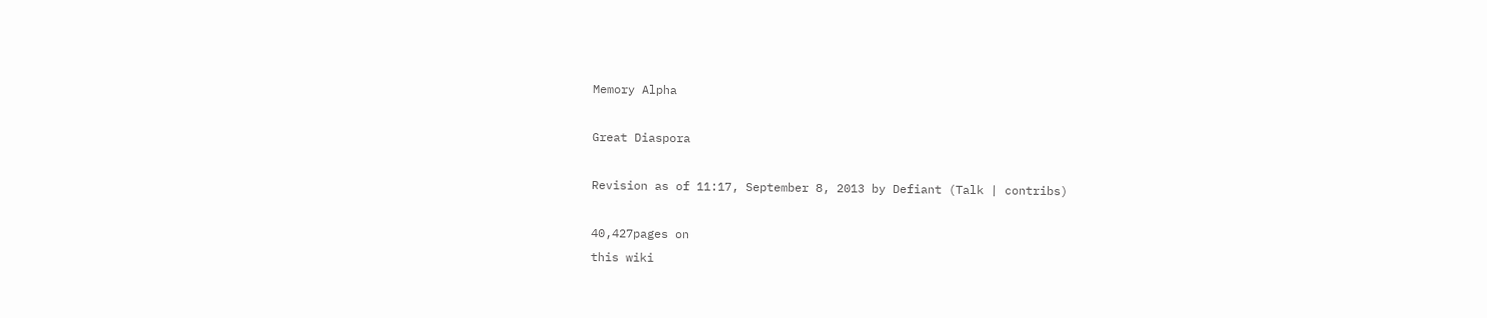Memory Alpha

Great Diaspora

Revision as of 11:17, September 8, 2013 by Defiant (Talk | contribs)

40,427pages on
this wiki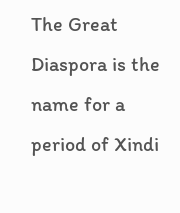The Great Diaspora is the name for a period of Xindi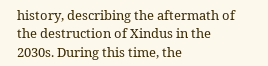history, describing the aftermath of the destruction of Xindus in the 2030s. During this time, the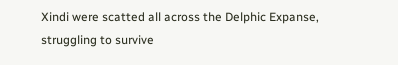Xindi were scatted all across the Delphic Expanse, struggling to survive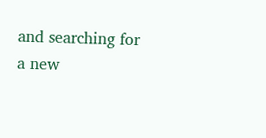and searching for a new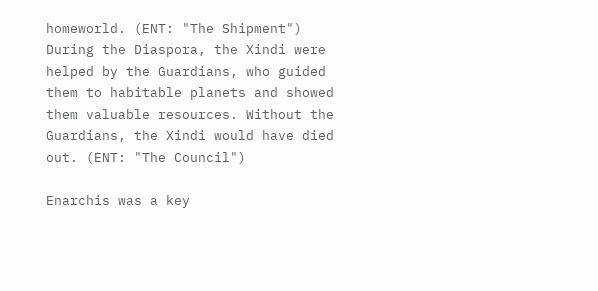homeworld. (ENT: "The Shipment") During the Diaspora, the Xindi were helped by the Guardians, who guided them to habitable planets and showed them valuable resources. Without the Guardians, the Xindi would have died out. (ENT: "The Council")

Enarchis was a key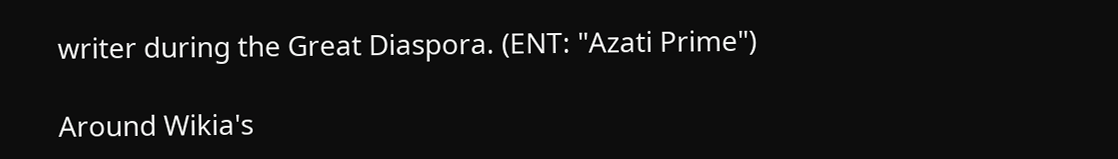writer during the Great Diaspora. (ENT: "Azati Prime")

Around Wikia's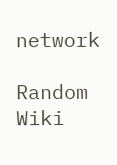network

Random Wiki